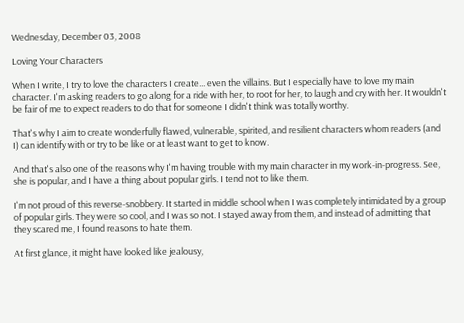Wednesday, December 03, 2008

Loving Your Characters

When I write, I try to love the characters I create... even the villains. But I especially have to love my main character. I'm asking readers to go along for a ride with her, to root for her, to laugh and cry with her. It wouldn't be fair of me to expect readers to do that for someone I didn't think was totally worthy.

That's why I aim to create wonderfully flawed, vulnerable, spirited, and resilient characters whom readers (and I) can identify with or try to be like or at least want to get to know.

And that's also one of the reasons why I'm having trouble with my main character in my work-in-progress. See, she is popular, and I have a thing about popular girls. I tend not to like them.

I'm not proud of this reverse-snobbery. It started in middle school when I was completely intimidated by a group of popular girls. They were so cool, and I was so not. I stayed away from them, and instead of admitting that they scared me, I found reasons to hate them.

At first glance, it might have looked like jealousy,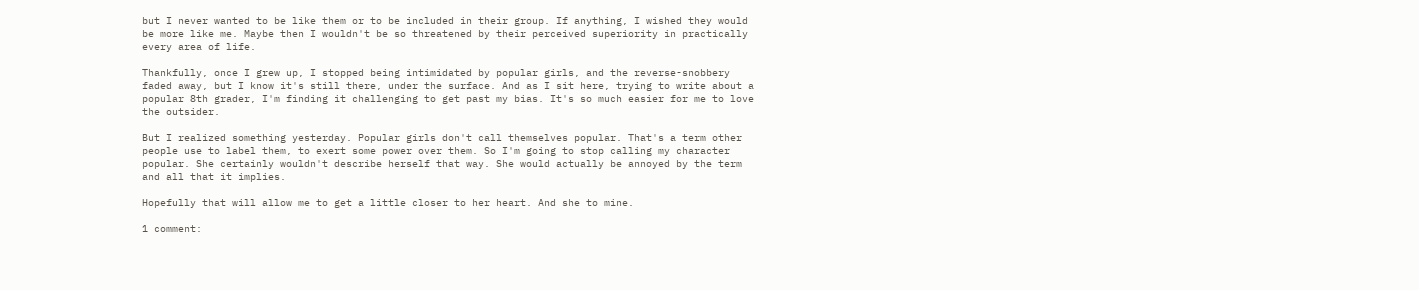but I never wanted to be like them or to be included in their group. If anything, I wished they would be more like me. Maybe then I wouldn't be so threatened by their perceived superiority in practically every area of life.

Thankfully, once I grew up, I stopped being intimidated by popular girls, and the reverse-snobbery faded away, but I know it's still there, under the surface. And as I sit here, trying to write about a popular 8th grader, I'm finding it challenging to get past my bias. It's so much easier for me to love the outsider.

But I realized something yesterday. Popular girls don't call themselves popular. That's a term other people use to label them, to exert some power over them. So I'm going to stop calling my character popular. She certainly wouldn't describe herself that way. She would actually be annoyed by the term and all that it implies.

Hopefully that will allow me to get a little closer to her heart. And she to mine.

1 comment: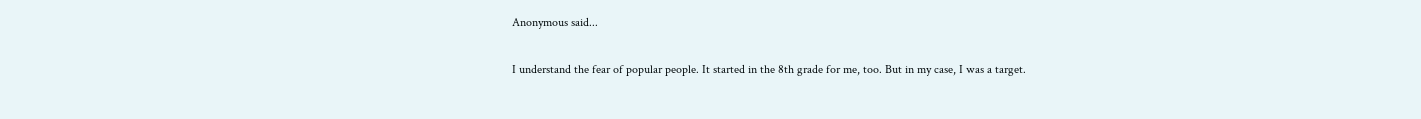Anonymous said...

I understand the fear of popular people. It started in the 8th grade for me, too. But in my case, I was a target.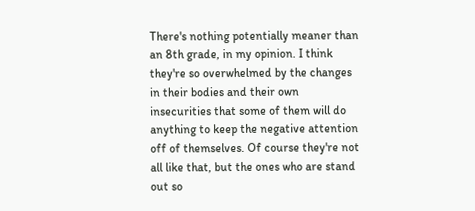There's nothing potentially meaner than an 8th grade, in my opinion. I think they're so overwhelmed by the changes in their bodies and their own insecurities that some of them will do anything to keep the negative attention off of themselves. Of course they're not all like that, but the ones who are stand out so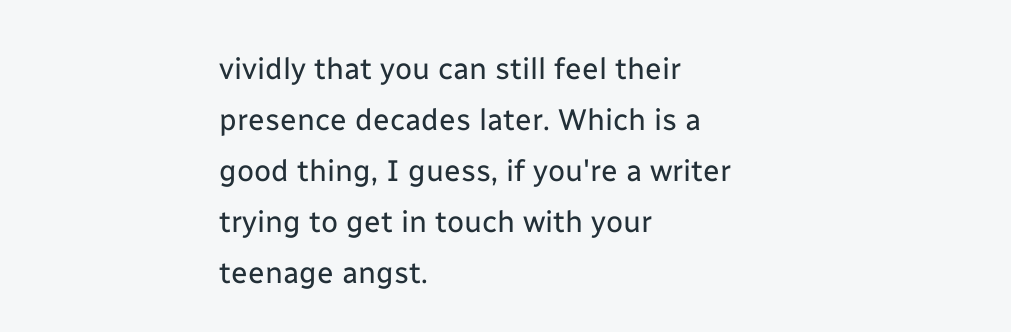vividly that you can still feel their presence decades later. Which is a good thing, I guess, if you're a writer trying to get in touch with your teenage angst.